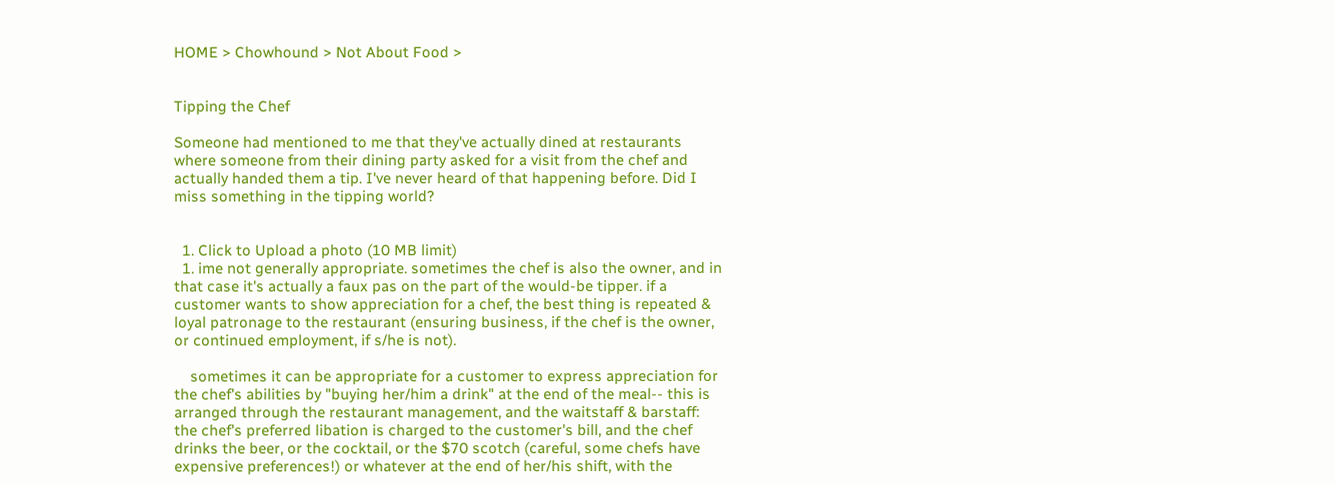HOME > Chowhound > Not About Food >


Tipping the Chef

Someone had mentioned to me that they've actually dined at restaurants where someone from their dining party asked for a visit from the chef and actually handed them a tip. I've never heard of that happening before. Did I miss something in the tipping world?


  1. Click to Upload a photo (10 MB limit)
  1. ime not generally appropriate. sometimes the chef is also the owner, and in that case it's actually a faux pas on the part of the would-be tipper. if a customer wants to show appreciation for a chef, the best thing is repeated & loyal patronage to the restaurant (ensuring business, if the chef is the owner, or continued employment, if s/he is not).

    sometimes it can be appropriate for a customer to express appreciation for the chef's abilities by "buying her/him a drink" at the end of the meal-- this is arranged through the restaurant management, and the waitstaff & barstaff: the chef's preferred libation is charged to the customer's bill, and the chef drinks the beer, or the cocktail, or the $70 scotch (careful, some chefs have expensive preferences!) or whatever at the end of her/his shift, with the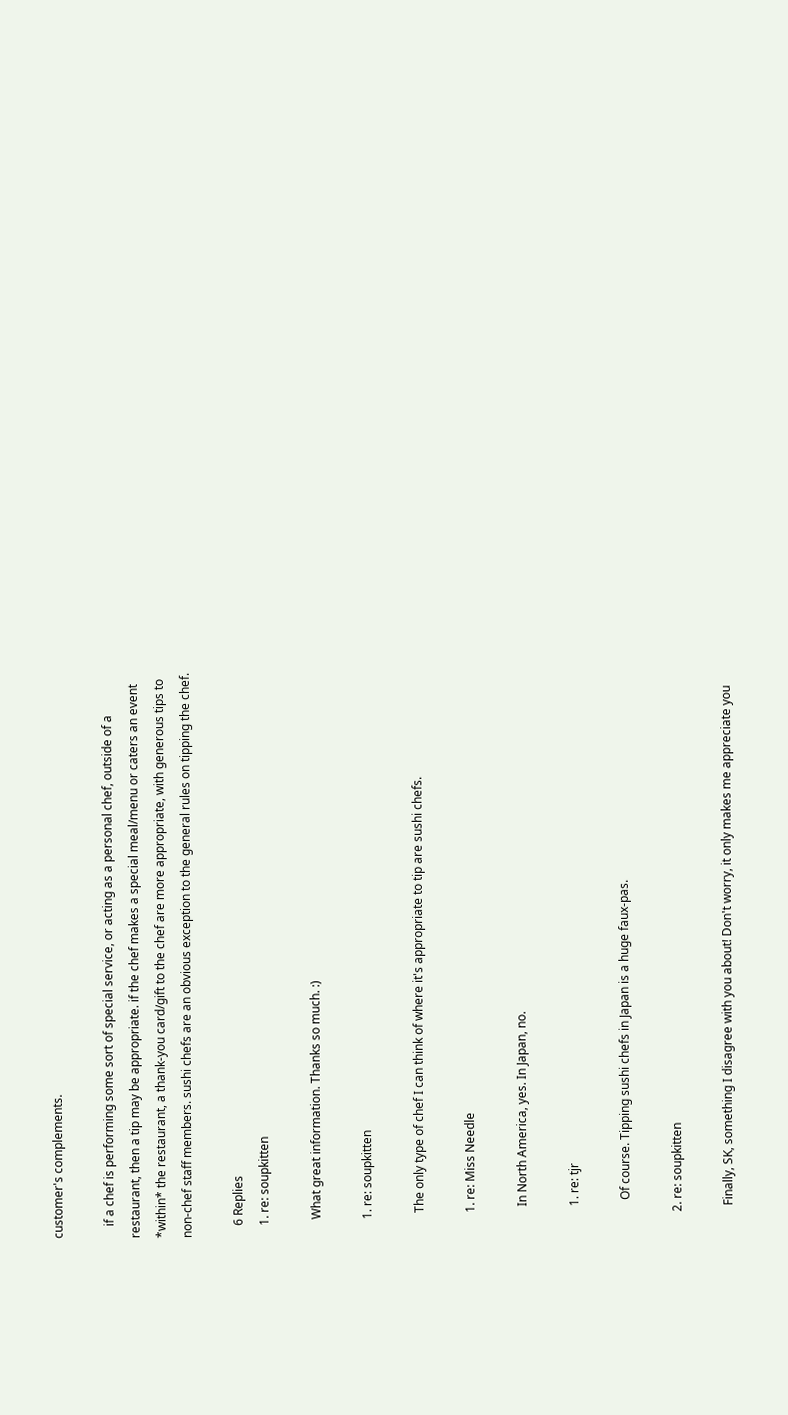customer's complements.

    if a chef is performing some sort of special service, or acting as a personal chef, outside of a restaurant, then a tip may be appropriate. if the chef makes a special meal/menu or caters an event *within* the restaurant, a thank-you card/gift to the chef are more appropriate, with generous tips to non-chef staff members. sushi chefs are an obvious exception to the general rules on tipping the chef.

    6 Replies
    1. re: soupkitten

      What great information. Thanks so much. :)

      1. re: soupkitten

        The only type of chef I can think of where it's appropriate to tip are sushi chefs.

        1. re: Miss Needle

          In North America, yes. In Japan, no.

          1. re: tjr

            Of course. Tipping sushi chefs in Japan is a huge faux-pas.

        2. re: soupkitten

          Finally, SK, something I disagree with you about! Don't worry, it only makes me appreciate you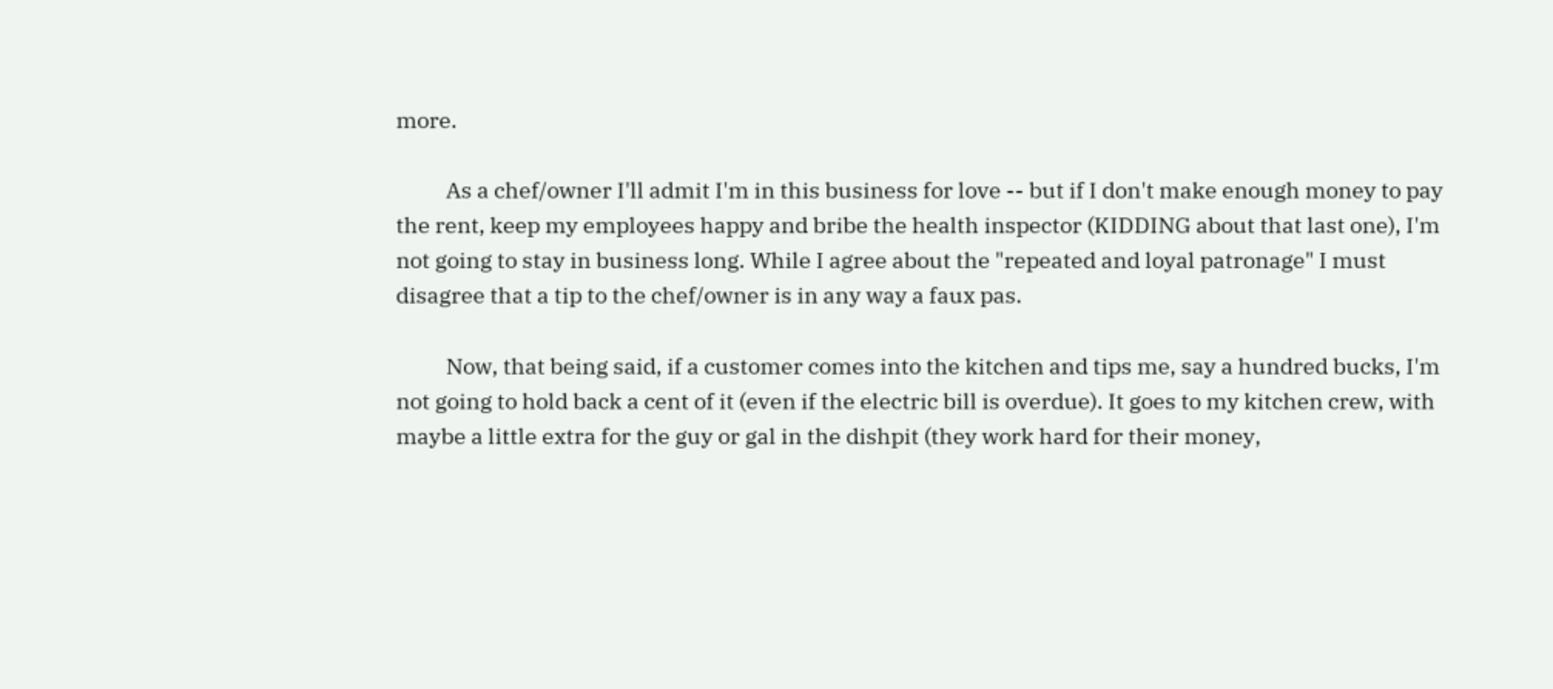more.

          As a chef/owner I'll admit I'm in this business for love -- but if I don't make enough money to pay the rent, keep my employees happy and bribe the health inspector (KIDDING about that last one), I'm not going to stay in business long. While I agree about the "repeated and loyal patronage" I must disagree that a tip to the chef/owner is in any way a faux pas.

          Now, that being said, if a customer comes into the kitchen and tips me, say a hundred bucks, I'm not going to hold back a cent of it (even if the electric bill is overdue). It goes to my kitchen crew, with maybe a little extra for the guy or gal in the dishpit (they work hard for their money,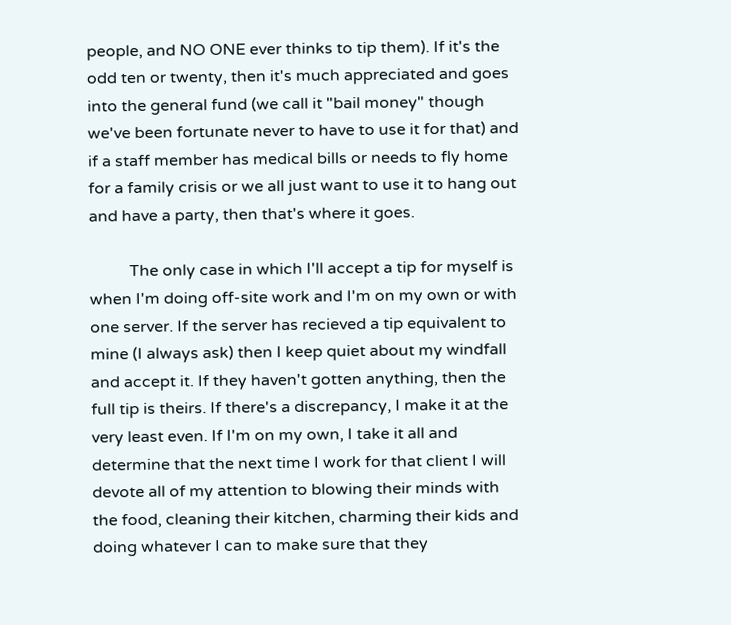people, and NO ONE ever thinks to tip them). If it's the odd ten or twenty, then it's much appreciated and goes into the general fund (we call it "bail money" though we've been fortunate never to have to use it for that) and if a staff member has medical bills or needs to fly home for a family crisis or we all just want to use it to hang out and have a party, then that's where it goes.

          The only case in which I'll accept a tip for myself is when I'm doing off-site work and I'm on my own or with one server. If the server has recieved a tip equivalent to mine (I always ask) then I keep quiet about my windfall and accept it. If they haven't gotten anything, then the full tip is theirs. If there's a discrepancy, I make it at the very least even. If I'm on my own, I take it all and determine that the next time I work for that client I will devote all of my attention to blowing their minds with the food, cleaning their kitchen, charming their kids and doing whatever I can to make sure that they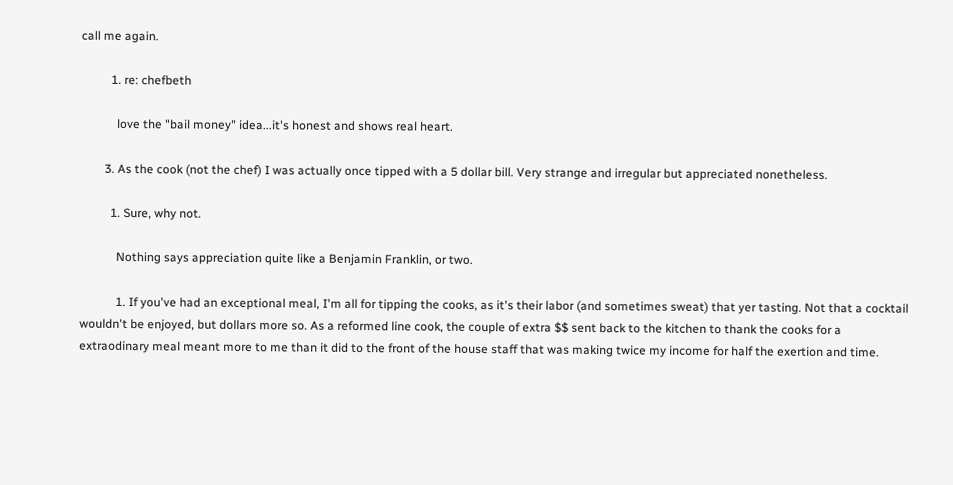call me again.

          1. re: chefbeth

            love the "bail money" idea...it's honest and shows real heart.

        3. As the cook (not the chef) I was actually once tipped with a 5 dollar bill. Very strange and irregular but appreciated nonetheless.

          1. Sure, why not.

            Nothing says appreciation quite like a Benjamin Franklin, or two.

            1. If you've had an exceptional meal, I'm all for tipping the cooks, as it's their labor (and sometimes sweat) that yer tasting. Not that a cocktail wouldn't be enjoyed, but dollars more so. As a reformed line cook, the couple of extra $$ sent back to the kitchen to thank the cooks for a extraodinary meal meant more to me than it did to the front of the house staff that was making twice my income for half the exertion and time.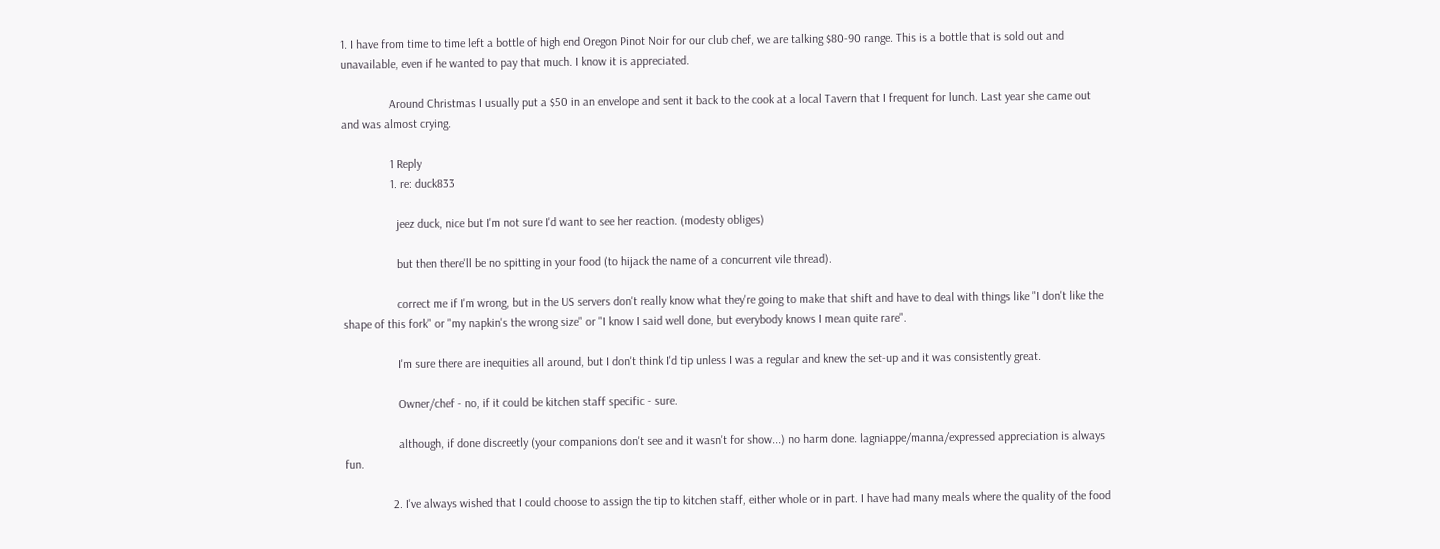1. I have from time to time left a bottle of high end Oregon Pinot Noir for our club chef, we are talking $80-90 range. This is a bottle that is sold out and unavailable, even if he wanted to pay that much. I know it is appreciated.

                Around Christmas I usually put a $50 in an envelope and sent it back to the cook at a local Tavern that I frequent for lunch. Last year she came out and was almost crying.

                1 Reply
                1. re: duck833

                  jeez duck, nice but I'm not sure I'd want to see her reaction. (modesty obliges)

                  but then there'll be no spitting in your food (to hijack the name of a concurrent vile thread).

                  correct me if I'm wrong, but in the US servers don't really know what they're going to make that shift and have to deal with things like "I don't like the shape of this fork" or "my napkin's the wrong size" or "I know I said well done, but everybody knows I mean quite rare".

                  I'm sure there are inequities all around, but I don't think I'd tip unless I was a regular and knew the set-up and it was consistently great.

                  Owner/chef - no, if it could be kitchen staff specific - sure.

                  although, if done discreetly (your companions don't see and it wasn't for show...) no harm done. lagniappe/manna/expressed appreciation is always fun.

                2. I've always wished that I could choose to assign the tip to kitchen staff, either whole or in part. I have had many meals where the quality of the food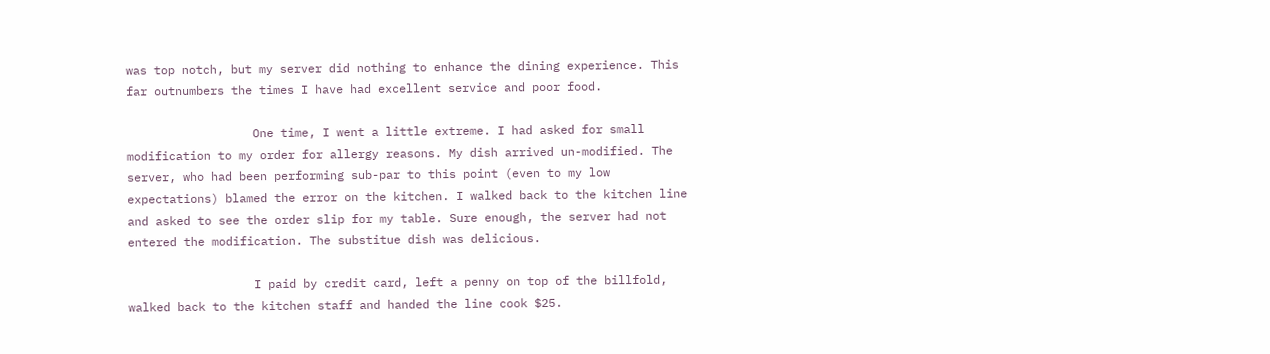was top notch, but my server did nothing to enhance the dining experience. This far outnumbers the times I have had excellent service and poor food.

                  One time, I went a little extreme. I had asked for small modification to my order for allergy reasons. My dish arrived un-modified. The server, who had been performing sub-par to this point (even to my low expectations) blamed the error on the kitchen. I walked back to the kitchen line and asked to see the order slip for my table. Sure enough, the server had not entered the modification. The substitue dish was delicious.

                  I paid by credit card, left a penny on top of the billfold, walked back to the kitchen staff and handed the line cook $25.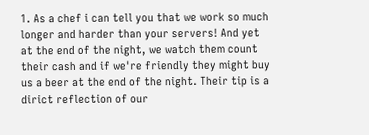1. As a chef i can tell you that we work so much longer and harder than your servers! And yet at the end of the night, we watch them count their cash and if we're friendly they might buy us a beer at the end of the night. Their tip is a dirict reflection of our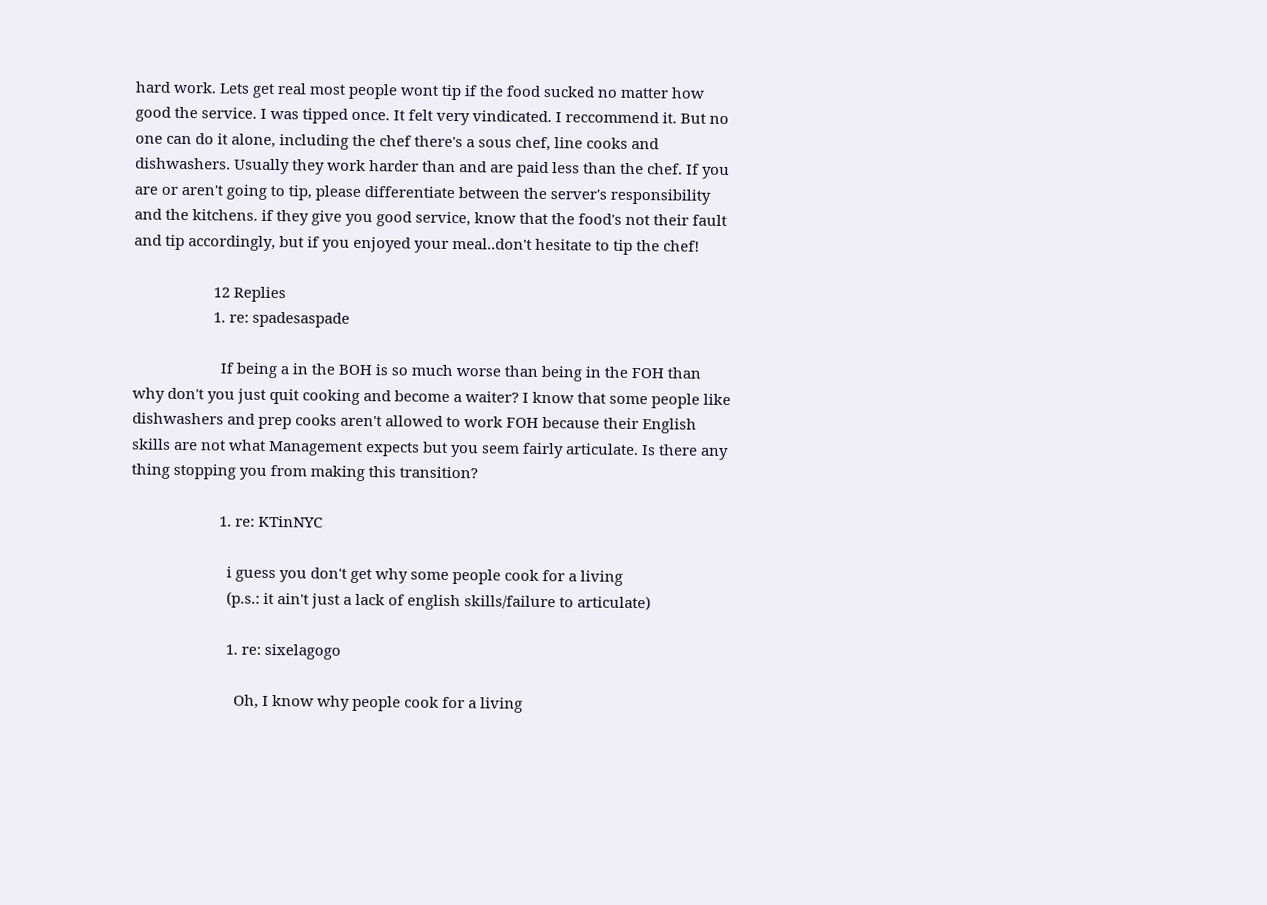hard work. Lets get real most people wont tip if the food sucked no matter how good the service. I was tipped once. It felt very vindicated. I reccommend it. But no one can do it alone, including the chef there's a sous chef, line cooks and dishwashers. Usually they work harder than and are paid less than the chef. If you are or aren't going to tip, please differentiate between the server's responsibility and the kitchens. if they give you good service, know that the food's not their fault and tip accordingly, but if you enjoyed your meal..don't hesitate to tip the chef!

                    12 Replies
                    1. re: spadesaspade

                      If being a in the BOH is so much worse than being in the FOH than why don't you just quit cooking and become a waiter? I know that some people like dishwashers and prep cooks aren't allowed to work FOH because their English skills are not what Management expects but you seem fairly articulate. Is there any thing stopping you from making this transition?

                      1. re: KTinNYC

                        i guess you don't get why some people cook for a living
                        (p.s.: it ain't just a lack of english skills/failure to articulate)

                        1. re: sixelagogo

                          Oh, I know why people cook for a living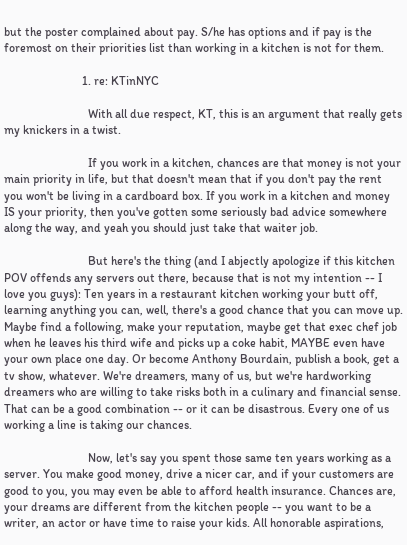but the poster complained about pay. S/he has options and if pay is the foremost on their priorities list than working in a kitchen is not for them.

                          1. re: KTinNYC

                            With all due respect, KT, this is an argument that really gets my knickers in a twist.

                            If you work in a kitchen, chances are that money is not your main priority in life, but that doesn't mean that if you don't pay the rent you won't be living in a cardboard box. If you work in a kitchen and money IS your priority, then you've gotten some seriously bad advice somewhere along the way, and yeah you should just take that waiter job.

                            But here's the thing (and I abjectly apologize if this kitchen POV offends any servers out there, because that is not my intention -- I love you guys): Ten years in a restaurant kitchen working your butt off, learning anything you can, well, there's a good chance that you can move up. Maybe find a following, make your reputation, maybe get that exec chef job when he leaves his third wife and picks up a coke habit, MAYBE even have your own place one day. Or become Anthony Bourdain, publish a book, get a tv show, whatever. We're dreamers, many of us, but we're hardworking dreamers who are willing to take risks both in a culinary and financial sense. That can be a good combination -- or it can be disastrous. Every one of us working a line is taking our chances.

                            Now, let's say you spent those same ten years working as a server. You make good money, drive a nicer car, and if your customers are good to you, you may even be able to afford health insurance. Chances are, your dreams are different from the kitchen people -- you want to be a writer, an actor or have time to raise your kids. All honorable aspirations,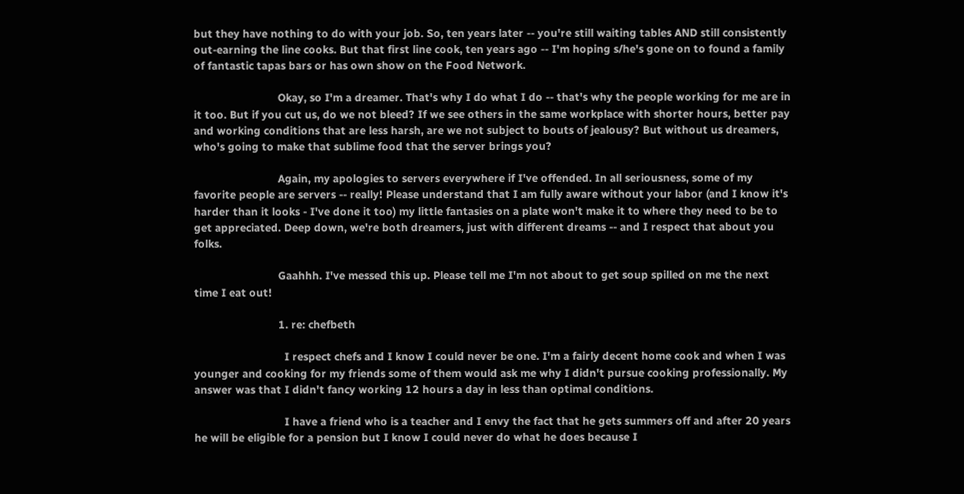but they have nothing to do with your job. So, ten years later -- you're still waiting tables AND still consistently out-earning the line cooks. But that first line cook, ten years ago -- I'm hoping s/he's gone on to found a family of fantastic tapas bars or has own show on the Food Network.

                            Okay, so I'm a dreamer. That's why I do what I do -- that's why the people working for me are in it too. But if you cut us, do we not bleed? If we see others in the same workplace with shorter hours, better pay and working conditions that are less harsh, are we not subject to bouts of jealousy? But without us dreamers, who's going to make that sublime food that the server brings you?

                            Again, my apologies to servers everywhere if I've offended. In all seriousness, some of my favorite people are servers -- really! Please understand that I am fully aware without your labor (and I know it's harder than it looks - I've done it too) my little fantasies on a plate won't make it to where they need to be to get appreciated. Deep down, we're both dreamers, just with different dreams -- and I respect that about you folks.

                            Gaahhh. I've messed this up. Please tell me I'm not about to get soup spilled on me the next time I eat out!

                            1. re: chefbeth

                              I respect chefs and I know I could never be one. I'm a fairly decent home cook and when I was younger and cooking for my friends some of them would ask me why I didn't pursue cooking professionally. My answer was that I didn't fancy working 12 hours a day in less than optimal conditions.

                              I have a friend who is a teacher and I envy the fact that he gets summers off and after 20 years he will be eligible for a pension but I know I could never do what he does because I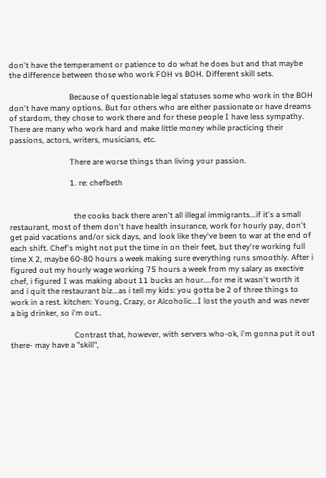don't have the temperament or patience to do what he does but and that maybe the difference between those who work FOH vs BOH. Different skill sets.

                              Because of questionable legal statuses some who work in the BOH don't have many options. But for others who are either passionate or have dreams of stardom, they chose to work there and for these people I have less sympathy. There are many who work hard and make little money while practicing their passions, actors, writers, musicians, etc.

                              There are worse things than living your passion.

                              1. re: chefbeth


                                the cooks back there aren't all illegal immigrants...if it's a small restaurant, most of them don't have health insurance, work for hourly pay, don't get paid vacations and/or sick days, and look like they've been to war at the end of each shift. Chef's might not put the time in on their feet, but they're working full time X 2, maybe 60-80 hours a week making sure everything runs smoothly. After i figured out my hourly wage working 75 hours a week from my salary as exective chef, i figured I was making about 11 bucks an hour....for me it wasn't worth it and i quit the restaurant biz...as i tell my kids: you gotta be 2 of three things to work in a rest. kitchen: Young, Crazy, or Alcoholic...I lost the youth and was never a big drinker, so i'm out..

                                Contrast that, however, with servers who-ok, i'm gonna put it out there- may have a "skill",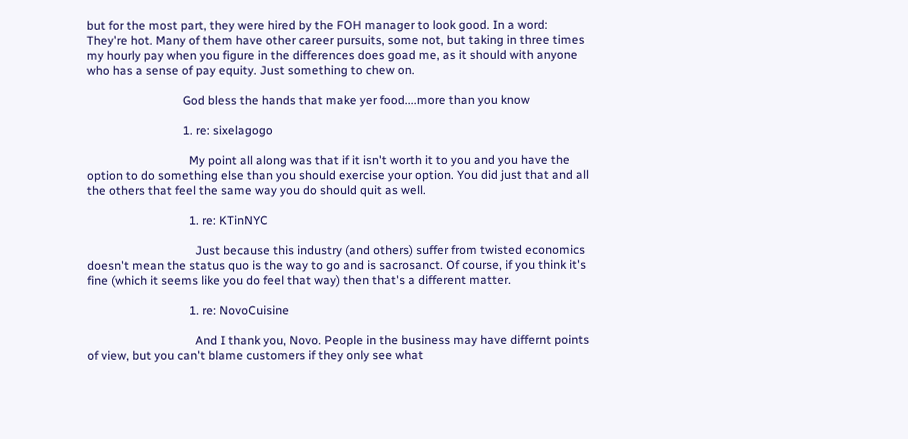but for the most part, they were hired by the FOH manager to look good. In a word: They're hot. Many of them have other career pursuits, some not, but taking in three times my hourly pay when you figure in the differences does goad me, as it should with anyone who has a sense of pay equity. Just something to chew on.

                                God bless the hands that make yer food....more than you know

                                1. re: sixelagogo

                                  My point all along was that if it isn't worth it to you and you have the option to do something else than you should exercise your option. You did just that and all the others that feel the same way you do should quit as well.

                                  1. re: KTinNYC

                                    Just because this industry (and others) suffer from twisted economics doesn't mean the status quo is the way to go and is sacrosanct. Of course, if you think it's fine (which it seems like you do feel that way) then that's a different matter.

                                  1. re: NovoCuisine

                                    And I thank you, Novo. People in the business may have differnt points of view, but you can't blame customers if they only see what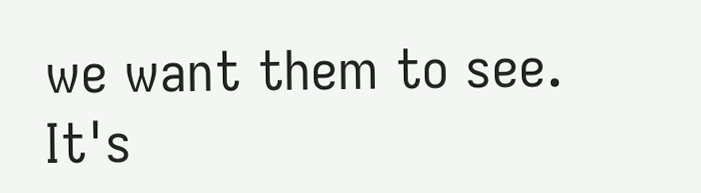we want them to see. It's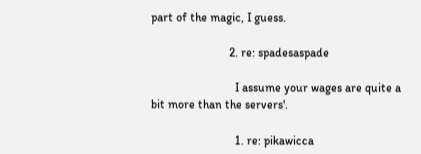part of the magic, I guess.

                          2. re: spadesaspade

                            I assume your wages are quite a bit more than the servers'.

                            1. re: pikawicca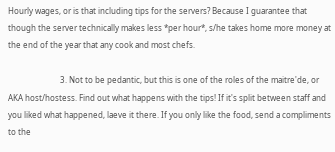Hourly wages, or is that including tips for the servers? Because I guarantee that though the server technically makes less *per hour*, s/he takes home more money at the end of the year that any cook and most chefs.

                          3. Not to be pedantic, but this is one of the roles of the maitre'de, or AKA host/hostess. Find out what happens with the tips! If it's split between staff and you liked what happened, laeve it there. If you only like the food, send a compliments to the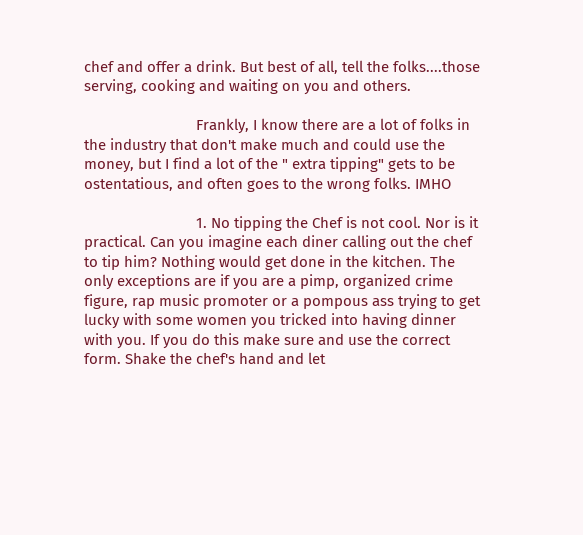chef and offer a drink. But best of all, tell the folks....those serving, cooking and waiting on you and others.

                            Frankly, I know there are a lot of folks in the industry that don't make much and could use the money, but I find a lot of the " extra tipping" gets to be ostentatious, and often goes to the wrong folks. IMHO

                            1. No tipping the Chef is not cool. Nor is it practical. Can you imagine each diner calling out the chef to tip him? Nothing would get done in the kitchen. The only exceptions are if you are a pimp, organized crime figure, rap music promoter or a pompous ass trying to get lucky with some women you tricked into having dinner with you. If you do this make sure and use the correct form. Shake the chef's hand and let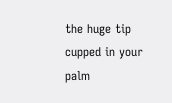the huge tip cupped in your palm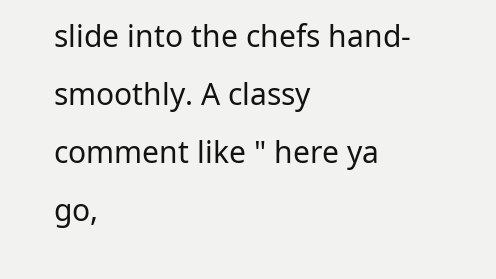slide into the chefs hand-smoothly. A classy comment like " here ya go,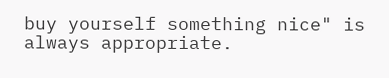buy yourself something nice" is always appropriate.